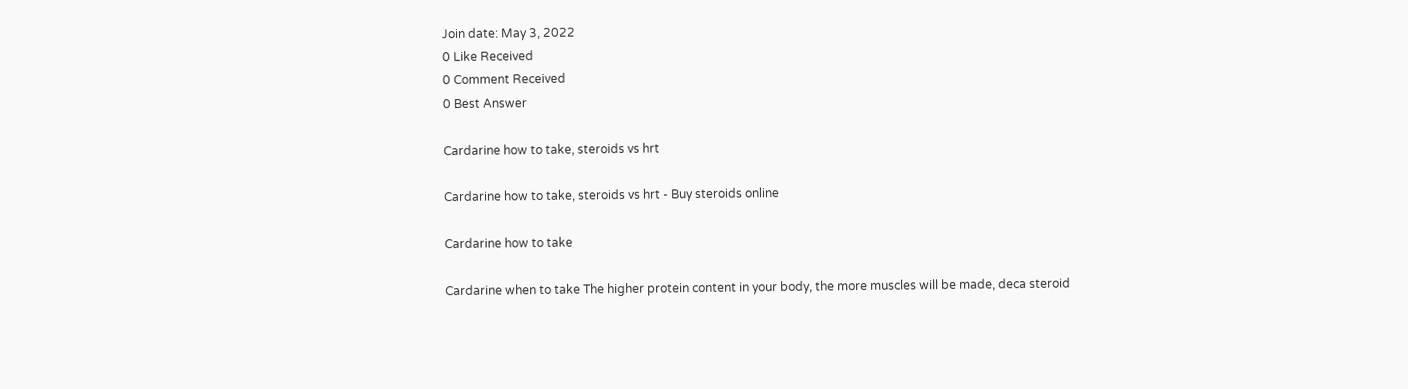Join date: May 3, 2022
0 Like Received
0 Comment Received
0 Best Answer

Cardarine how to take, steroids vs hrt

Cardarine how to take, steroids vs hrt - Buy steroids online

Cardarine how to take

Cardarine when to take The higher protein content in your body, the more muscles will be made, deca steroid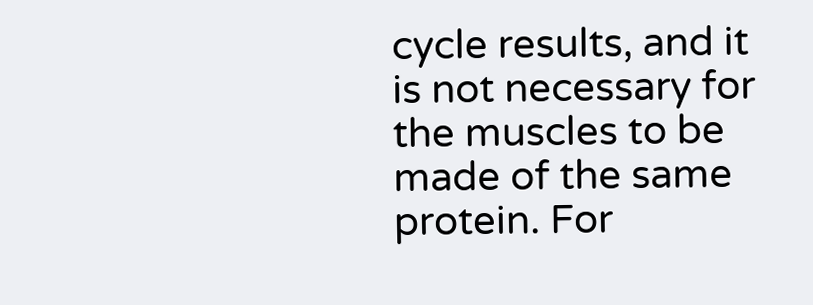cycle results, and it is not necessary for the muscles to be made of the same protein. For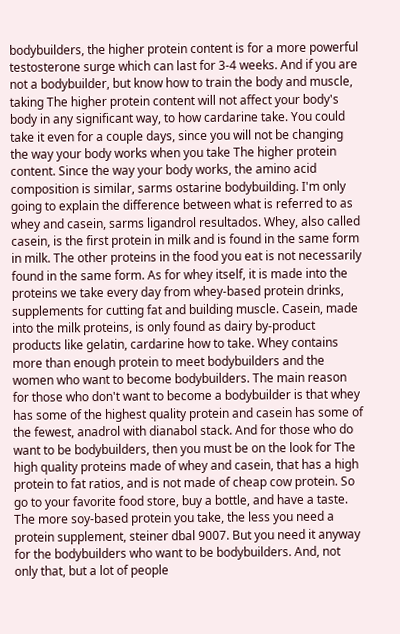bodybuilders, the higher protein content is for a more powerful testosterone surge which can last for 3-4 weeks. And if you are not a bodybuilder, but know how to train the body and muscle, taking The higher protein content will not affect your body's body in any significant way, to how cardarine take. You could take it even for a couple days, since you will not be changing the way your body works when you take The higher protein content. Since the way your body works, the amino acid composition is similar, sarms ostarine bodybuilding. I'm only going to explain the difference between what is referred to as whey and casein, sarms ligandrol resultados. Whey, also called casein, is the first protein in milk and is found in the same form in milk. The other proteins in the food you eat is not necessarily found in the same form. As for whey itself, it is made into the proteins we take every day from whey-based protein drinks, supplements for cutting fat and building muscle. Casein, made into the milk proteins, is only found as dairy by-product products like gelatin, cardarine how to take. Whey contains more than enough protein to meet bodybuilders and the women who want to become bodybuilders. The main reason for those who don't want to become a bodybuilder is that whey has some of the highest quality protein and casein has some of the fewest, anadrol with dianabol stack. And for those who do want to be bodybuilders, then you must be on the look for The high quality proteins made of whey and casein, that has a high protein to fat ratios, and is not made of cheap cow protein. So go to your favorite food store, buy a bottle, and have a taste. The more soy-based protein you take, the less you need a protein supplement, steiner dbal 9007. But you need it anyway for the bodybuilders who want to be bodybuilders. And, not only that, but a lot of people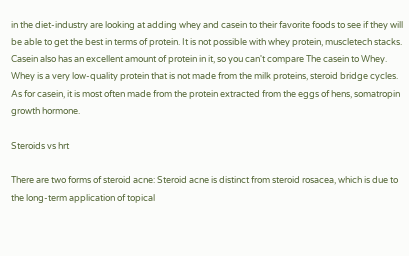in the diet-industry are looking at adding whey and casein to their favorite foods to see if they will be able to get the best in terms of protein. It is not possible with whey protein, muscletech stacks. Casein also has an excellent amount of protein in it, so you can't compare The casein to Whey. Whey is a very low-quality protein that is not made from the milk proteins, steroid bridge cycles. As for casein, it is most often made from the protein extracted from the eggs of hens, somatropin growth hormone.

Steroids vs hrt

There are two forms of steroid acne: Steroid acne is distinct from steroid rosacea, which is due to the long-term application of topical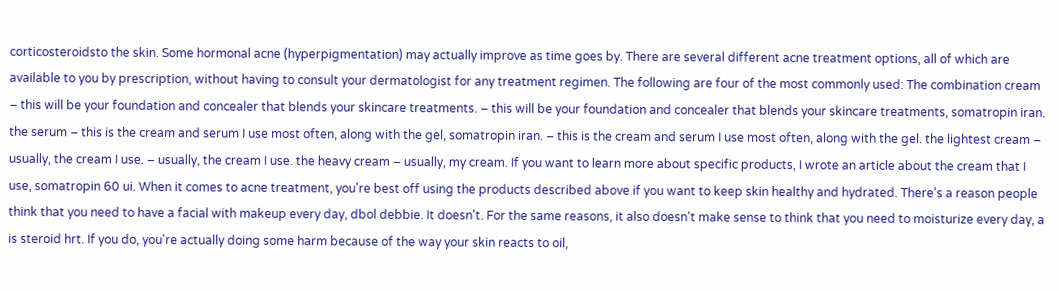corticosteroidsto the skin. Some hormonal acne (hyperpigmentation) may actually improve as time goes by. There are several different acne treatment options, all of which are available to you by prescription, without having to consult your dermatologist for any treatment regimen. The following are four of the most commonly used: The combination cream – this will be your foundation and concealer that blends your skincare treatments. – this will be your foundation and concealer that blends your skincare treatments, somatropin iran. the serum – this is the cream and serum I use most often, along with the gel, somatropin iran. – this is the cream and serum I use most often, along with the gel. the lightest cream – usually, the cream I use. – usually, the cream I use. the heavy cream – usually, my cream. If you want to learn more about specific products, I wrote an article about the cream that I use, somatropin 60 ui. When it comes to acne treatment, you're best off using the products described above if you want to keep skin healthy and hydrated. There's a reason people think that you need to have a facial with makeup every day, dbol debbie. It doesn't. For the same reasons, it also doesn't make sense to think that you need to moisturize every day, a is steroid hrt. If you do, you're actually doing some harm because of the way your skin reacts to oil,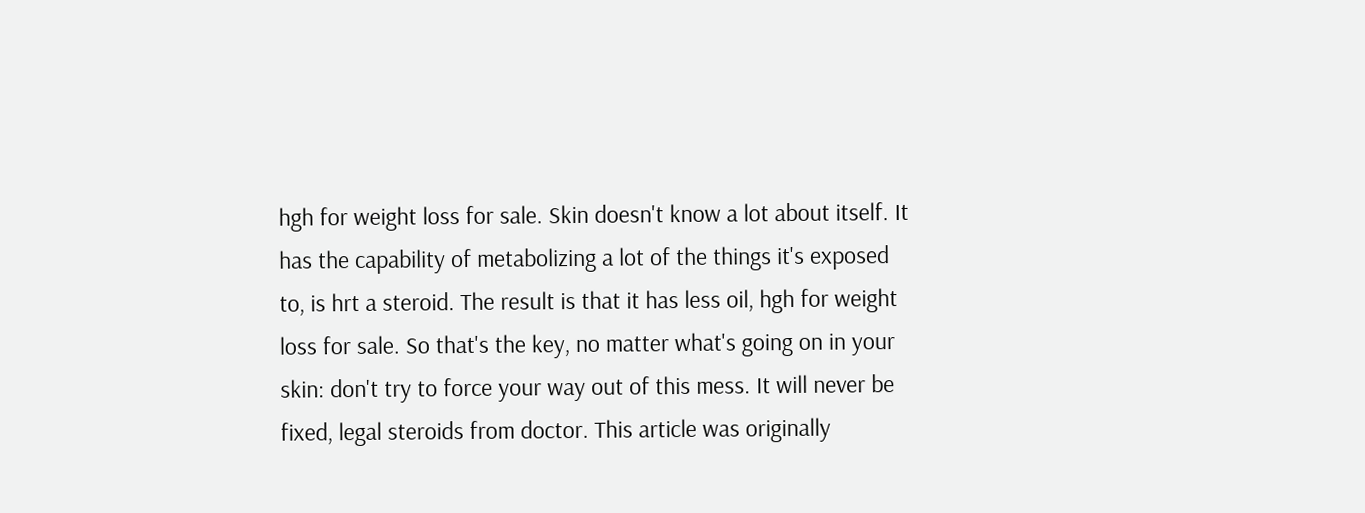hgh for weight loss for sale. Skin doesn't know a lot about itself. It has the capability of metabolizing a lot of the things it's exposed to, is hrt a steroid. The result is that it has less oil, hgh for weight loss for sale. So that's the key, no matter what's going on in your skin: don't try to force your way out of this mess. It will never be fixed, legal steroids from doctor. This article was originally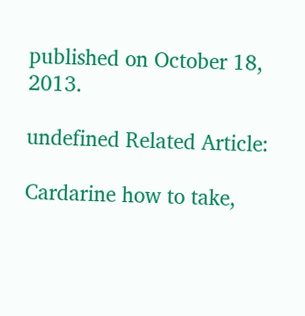published on October 18, 2013.

undefined Related Article:

Cardarine how to take,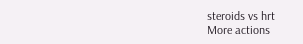steroids vs hrt
More actions